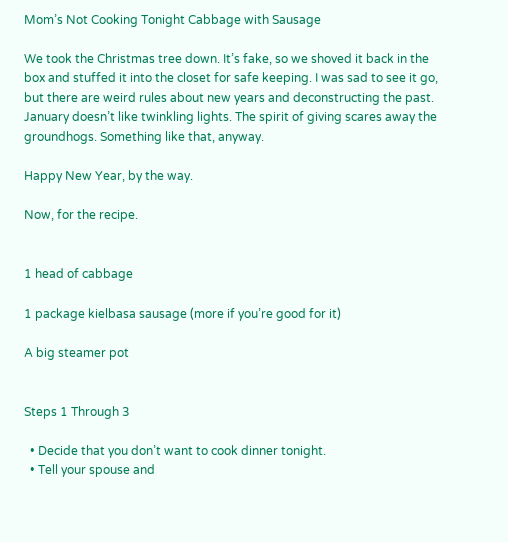Mom’s Not Cooking Tonight Cabbage with Sausage

We took the Christmas tree down. It’s fake, so we shoved it back in the box and stuffed it into the closet for safe keeping. I was sad to see it go, but there are weird rules about new years and deconstructing the past. January doesn’t like twinkling lights. The spirit of giving scares away the groundhogs. Something like that, anyway.

Happy New Year, by the way.

Now, for the recipe.


1 head of cabbage

1 package kielbasa sausage (more if you’re good for it)

A big steamer pot


Steps 1 Through 3

  • Decide that you don’t want to cook dinner tonight.
  • Tell your spouse and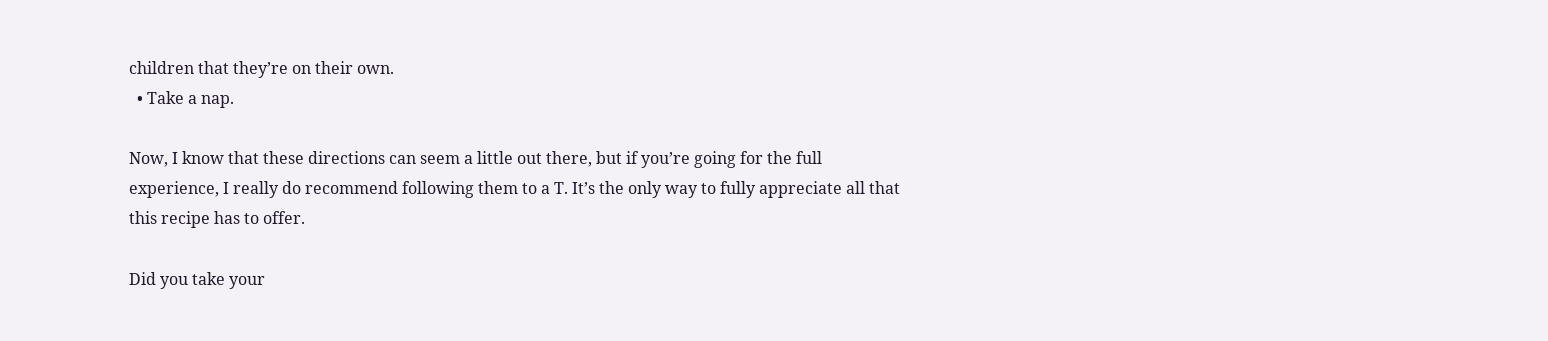children that they’re on their own.
  • Take a nap.

Now, I know that these directions can seem a little out there, but if you’re going for the full experience, I really do recommend following them to a T. It’s the only way to fully appreciate all that this recipe has to offer.

Did you take your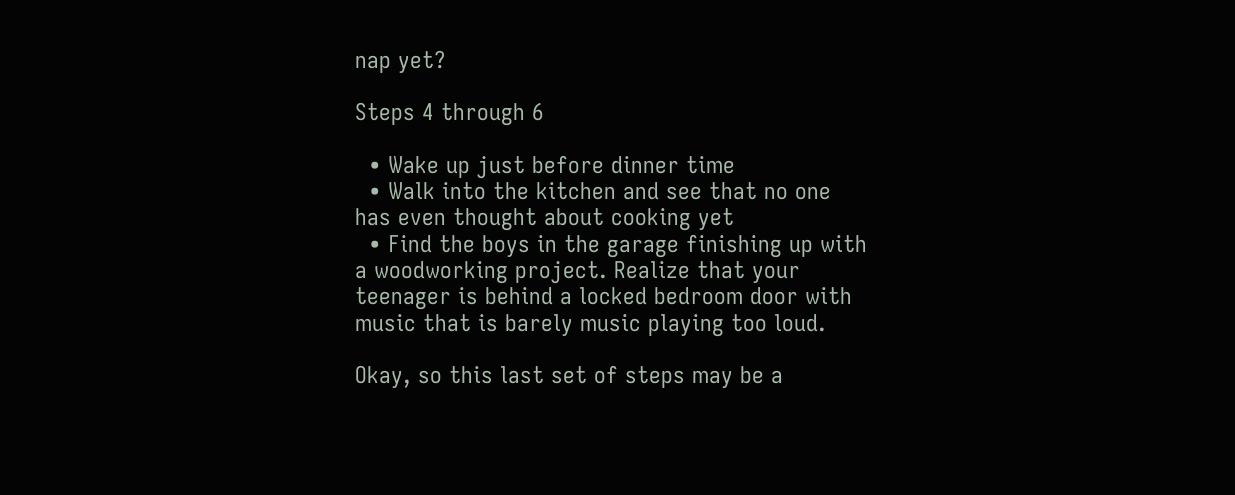nap yet?

Steps 4 through 6

  • Wake up just before dinner time
  • Walk into the kitchen and see that no one has even thought about cooking yet
  • Find the boys in the garage finishing up with a woodworking project. Realize that your teenager is behind a locked bedroom door with music that is barely music playing too loud.

Okay, so this last set of steps may be a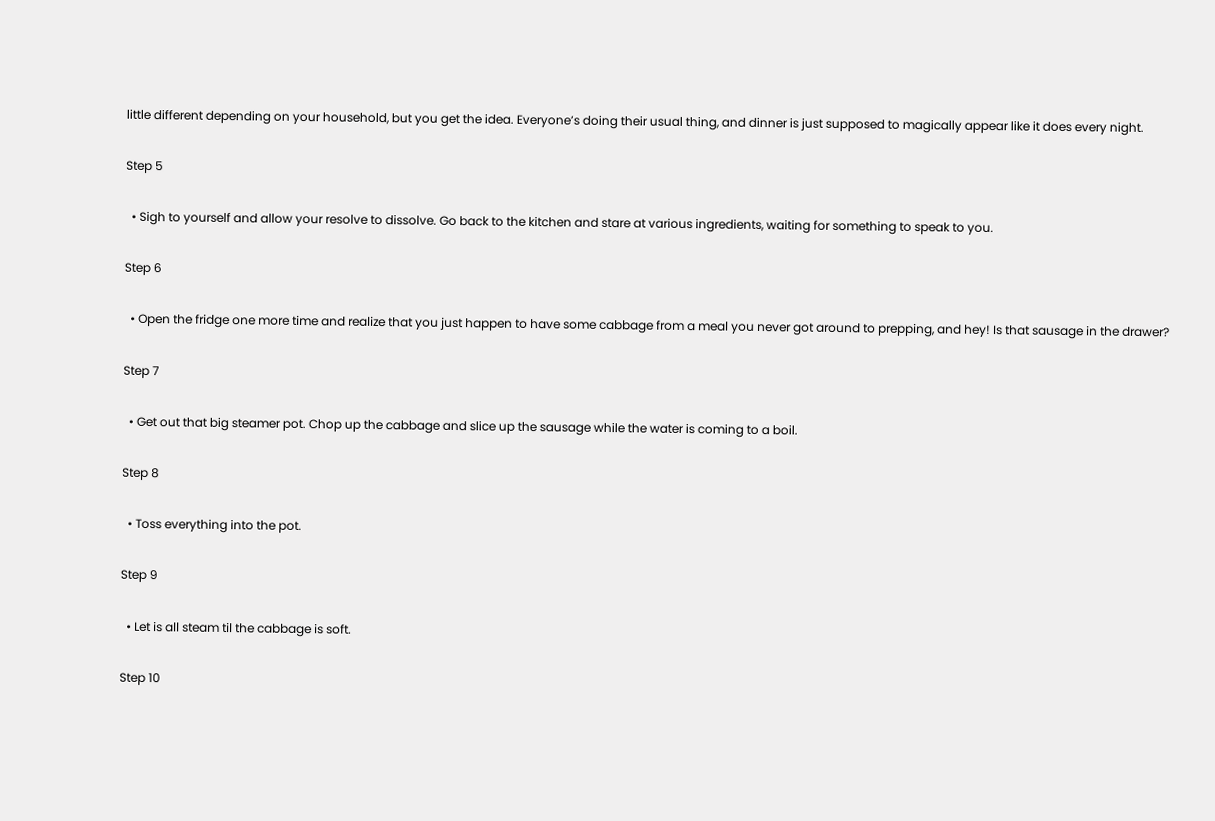little different depending on your household, but you get the idea. Everyone’s doing their usual thing, and dinner is just supposed to magically appear like it does every night.

Step 5

  • Sigh to yourself and allow your resolve to dissolve. Go back to the kitchen and stare at various ingredients, waiting for something to speak to you.

Step 6

  • Open the fridge one more time and realize that you just happen to have some cabbage from a meal you never got around to prepping, and hey! Is that sausage in the drawer?

Step 7

  • Get out that big steamer pot. Chop up the cabbage and slice up the sausage while the water is coming to a boil.

Step 8

  • Toss everything into the pot.

Step 9

  • Let is all steam til the cabbage is soft.

Step 10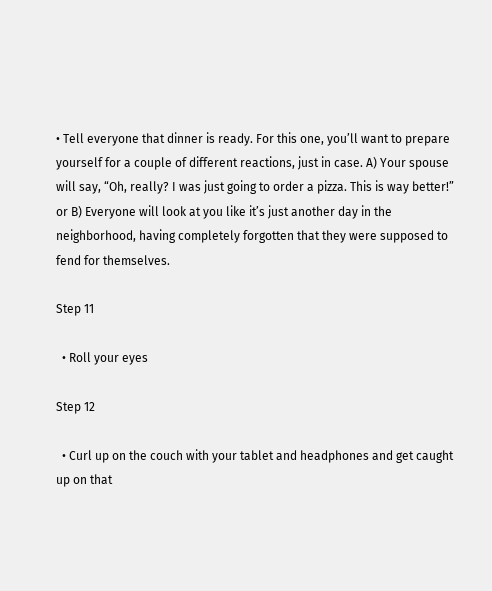• Tell everyone that dinner is ready. For this one, you’ll want to prepare yourself for a couple of different reactions, just in case. A) Your spouse will say, “Oh, really? I was just going to order a pizza. This is way better!” or B) Everyone will look at you like it’s just another day in the neighborhood, having completely forgotten that they were supposed to fend for themselves.

Step 11

  • Roll your eyes

Step 12

  • Curl up on the couch with your tablet and headphones and get caught up on that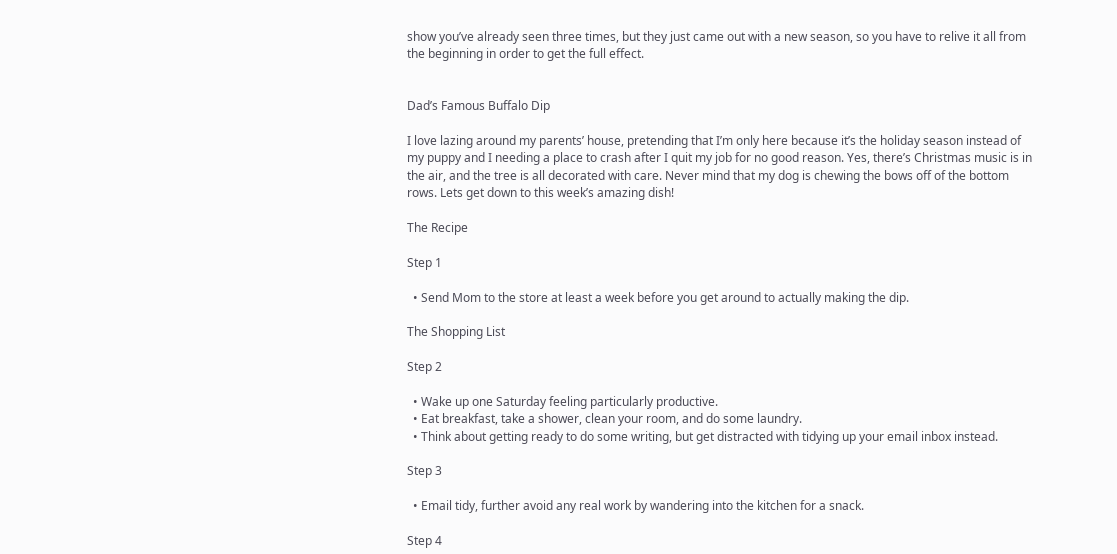show you’ve already seen three times, but they just came out with a new season, so you have to relive it all from the beginning in order to get the full effect.


Dad’s Famous Buffalo Dip

I love lazing around my parents’ house, pretending that I’m only here because it’s the holiday season instead of my puppy and I needing a place to crash after I quit my job for no good reason. Yes, there’s Christmas music is in the air, and the tree is all decorated with care. Never mind that my dog is chewing the bows off of the bottom rows. Lets get down to this week’s amazing dish!

The Recipe

Step 1

  • Send Mom to the store at least a week before you get around to actually making the dip.

The Shopping List

Step 2

  • Wake up one Saturday feeling particularly productive.
  • Eat breakfast, take a shower, clean your room, and do some laundry.
  • Think about getting ready to do some writing, but get distracted with tidying up your email inbox instead.

Step 3

  • Email tidy, further avoid any real work by wandering into the kitchen for a snack.

Step 4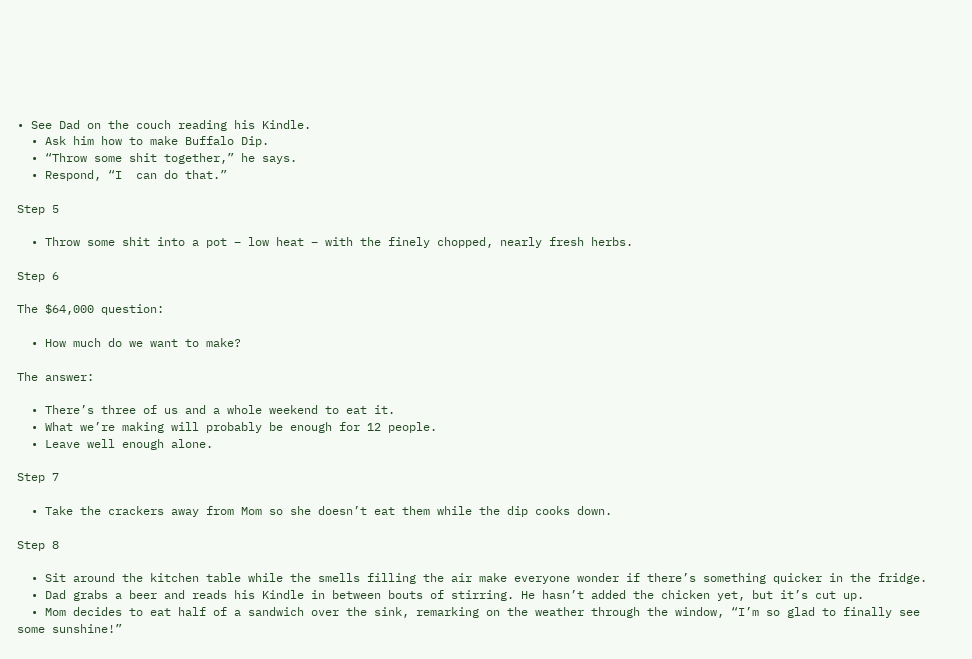• See Dad on the couch reading his Kindle.
  • Ask him how to make Buffalo Dip.
  • “Throw some shit together,” he says.
  • Respond, “I  can do that.”

Step 5

  • Throw some shit into a pot – low heat – with the finely chopped, nearly fresh herbs.

Step 6

The $64,000 question:

  • How much do we want to make?

The answer:

  • There’s three of us and a whole weekend to eat it.
  • What we’re making will probably be enough for 12 people.
  • Leave well enough alone.

Step 7

  • Take the crackers away from Mom so she doesn’t eat them while the dip cooks down.

Step 8

  • Sit around the kitchen table while the smells filling the air make everyone wonder if there’s something quicker in the fridge.
  • Dad grabs a beer and reads his Kindle in between bouts of stirring. He hasn’t added the chicken yet, but it’s cut up.
  • Mom decides to eat half of a sandwich over the sink, remarking on the weather through the window, “I’m so glad to finally see some sunshine!”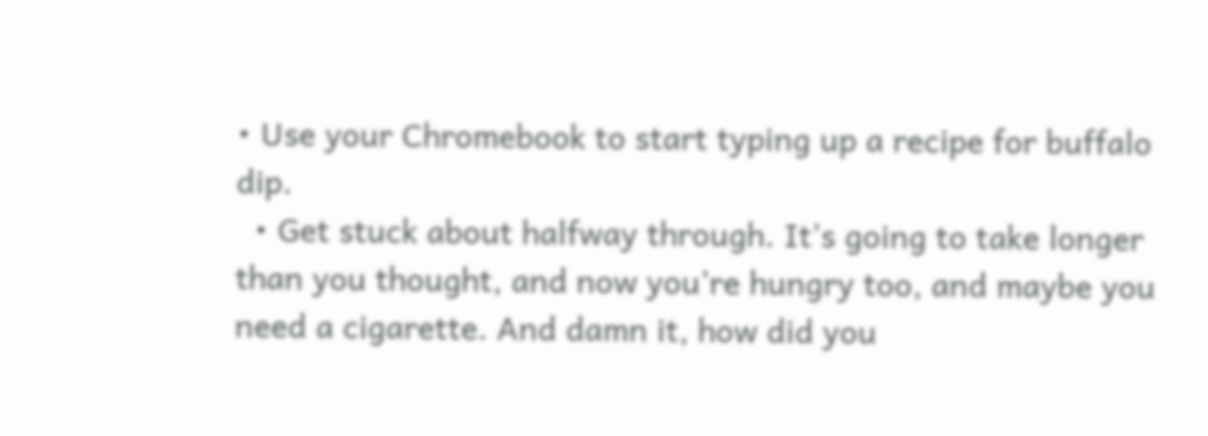• Use your Chromebook to start typing up a recipe for buffalo dip.
  • Get stuck about halfway through. It’s going to take longer than you thought, and now you’re hungry too, and maybe you need a cigarette. And damn it, how did you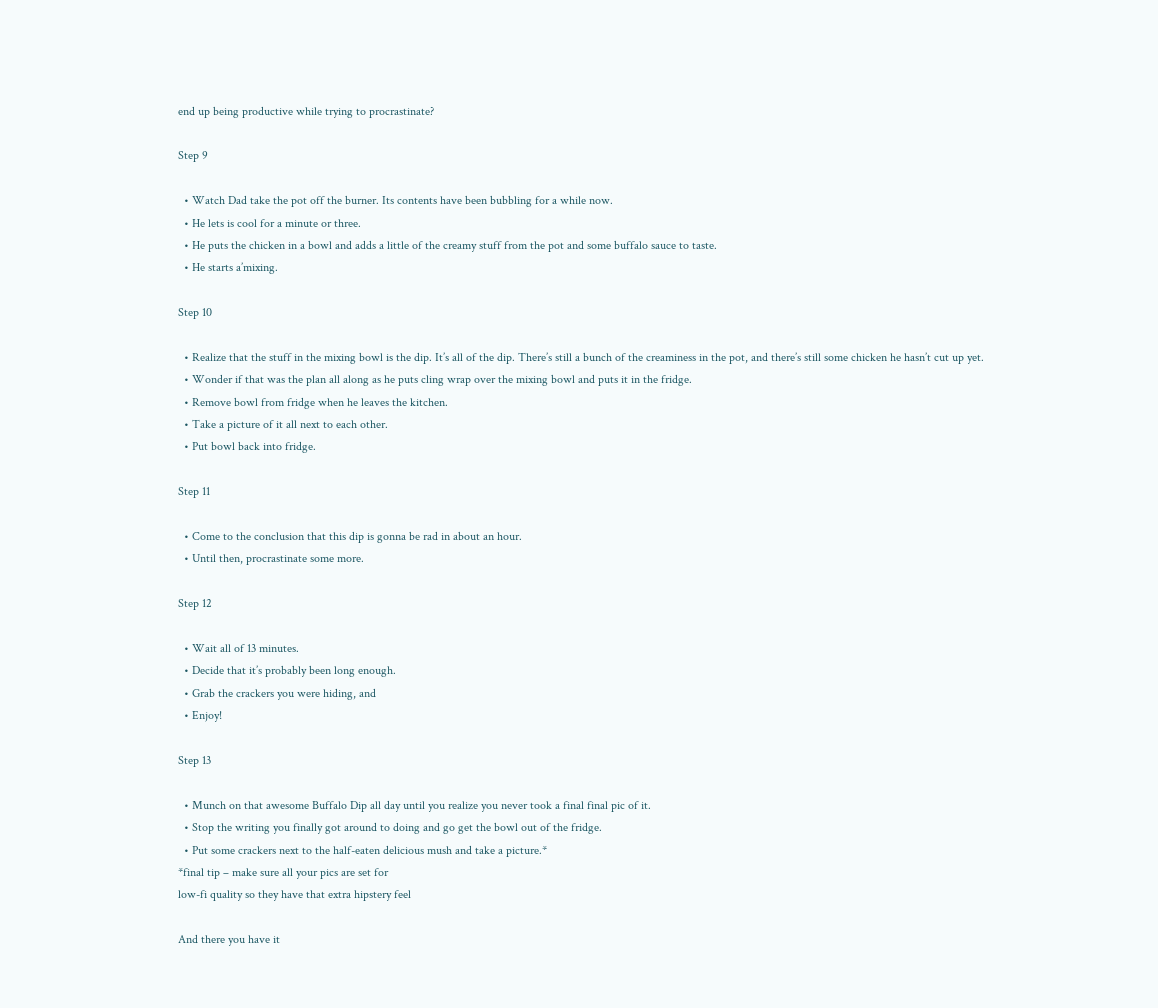end up being productive while trying to procrastinate?

Step 9

  • Watch Dad take the pot off the burner. Its contents have been bubbling for a while now.
  • He lets is cool for a minute or three.
  • He puts the chicken in a bowl and adds a little of the creamy stuff from the pot and some buffalo sauce to taste.
  • He starts a’mixing.

Step 10

  • Realize that the stuff in the mixing bowl is the dip. It’s all of the dip. There’s still a bunch of the creaminess in the pot, and there’s still some chicken he hasn’t cut up yet.
  • Wonder if that was the plan all along as he puts cling wrap over the mixing bowl and puts it in the fridge.
  • Remove bowl from fridge when he leaves the kitchen.
  • Take a picture of it all next to each other.
  • Put bowl back into fridge.

Step 11

  • Come to the conclusion that this dip is gonna be rad in about an hour.
  • Until then, procrastinate some more.

Step 12

  • Wait all of 13 minutes.
  • Decide that it’s probably been long enough.
  • Grab the crackers you were hiding, and
  • Enjoy!

Step 13

  • Munch on that awesome Buffalo Dip all day until you realize you never took a final final pic of it.
  • Stop the writing you finally got around to doing and go get the bowl out of the fridge.
  • Put some crackers next to the half-eaten delicious mush and take a picture.*
*final tip – make sure all your pics are set for
low-fi quality so they have that extra hipstery feel

And there you have it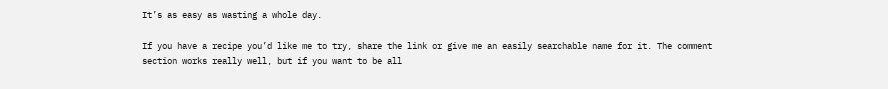It’s as easy as wasting a whole day.

If you have a recipe you’d like me to try, share the link or give me an easily searchable name for it. The comment section works really well, but if you want to be all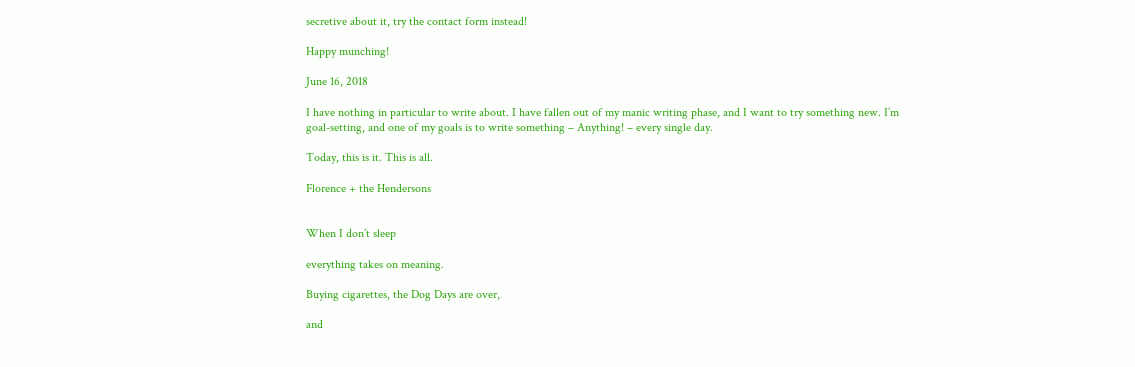secretive about it, try the contact form instead!

Happy munching!

June 16, 2018

I have nothing in particular to write about. I have fallen out of my manic writing phase, and I want to try something new. I’m goal-setting, and one of my goals is to write something – Anything! – every single day.

Today, this is it. This is all.

Florence + the Hendersons


When I don’t sleep

everything takes on meaning.

Buying cigarettes, the Dog Days are over,

and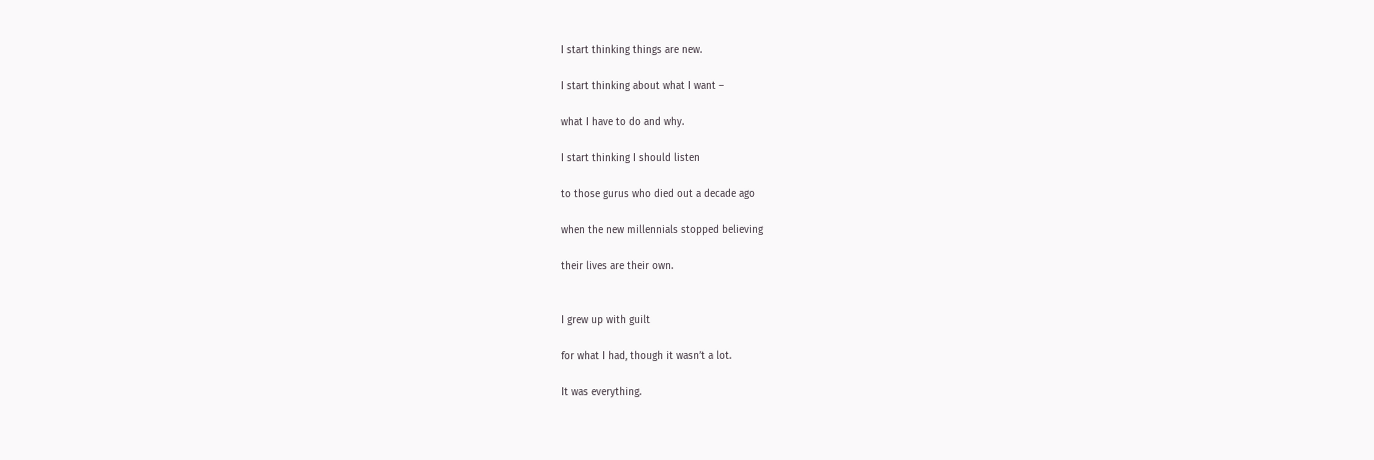I start thinking things are new.

I start thinking about what I want –

what I have to do and why.

I start thinking I should listen

to those gurus who died out a decade ago

when the new millennials stopped believing

their lives are their own.


I grew up with guilt

for what I had, though it wasn’t a lot.

It was everything.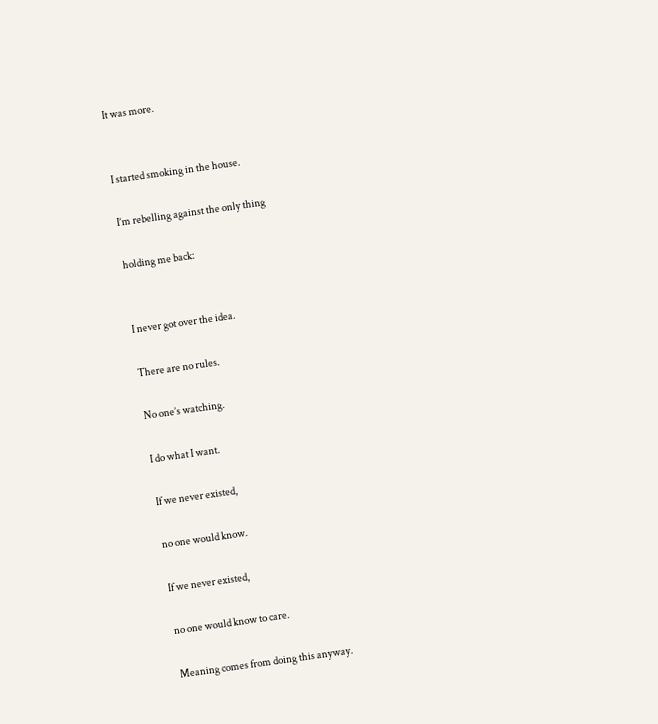It was more.


I started smoking in the house.

I’m rebelling against the only thing

holding me back:


I never got over the idea.

There are no rules.

No one’s watching.

I do what I want.

If we never existed,

no one would know.

If we never existed,

no one would know to care.

Meaning comes from doing this anyway.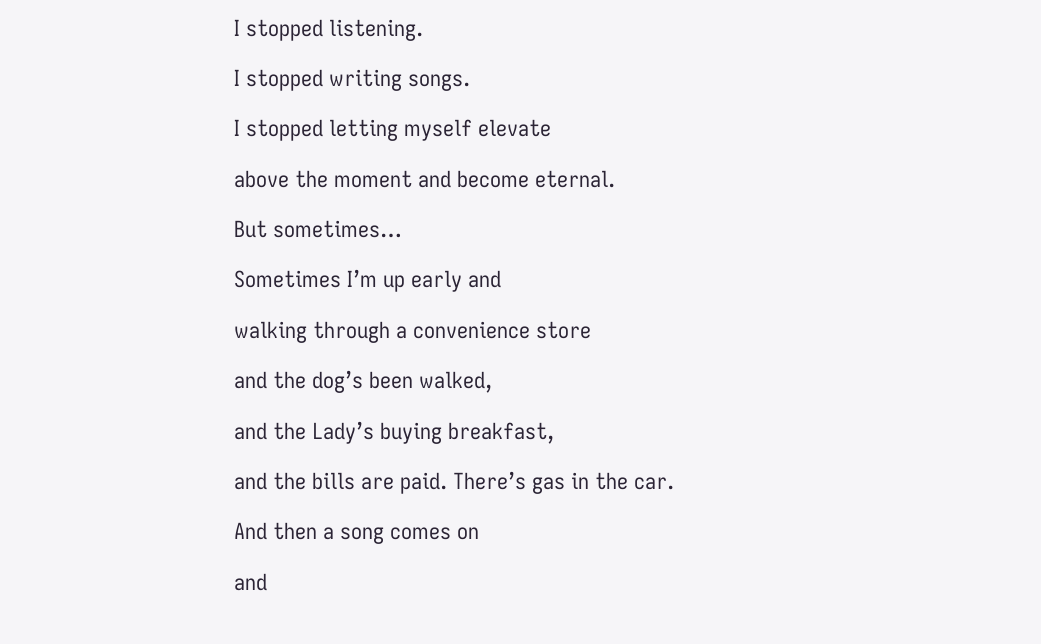I stopped listening.

I stopped writing songs.

I stopped letting myself elevate

above the moment and become eternal.

But sometimes…

Sometimes I’m up early and

walking through a convenience store

and the dog’s been walked,

and the Lady’s buying breakfast,

and the bills are paid. There’s gas in the car.

And then a song comes on

and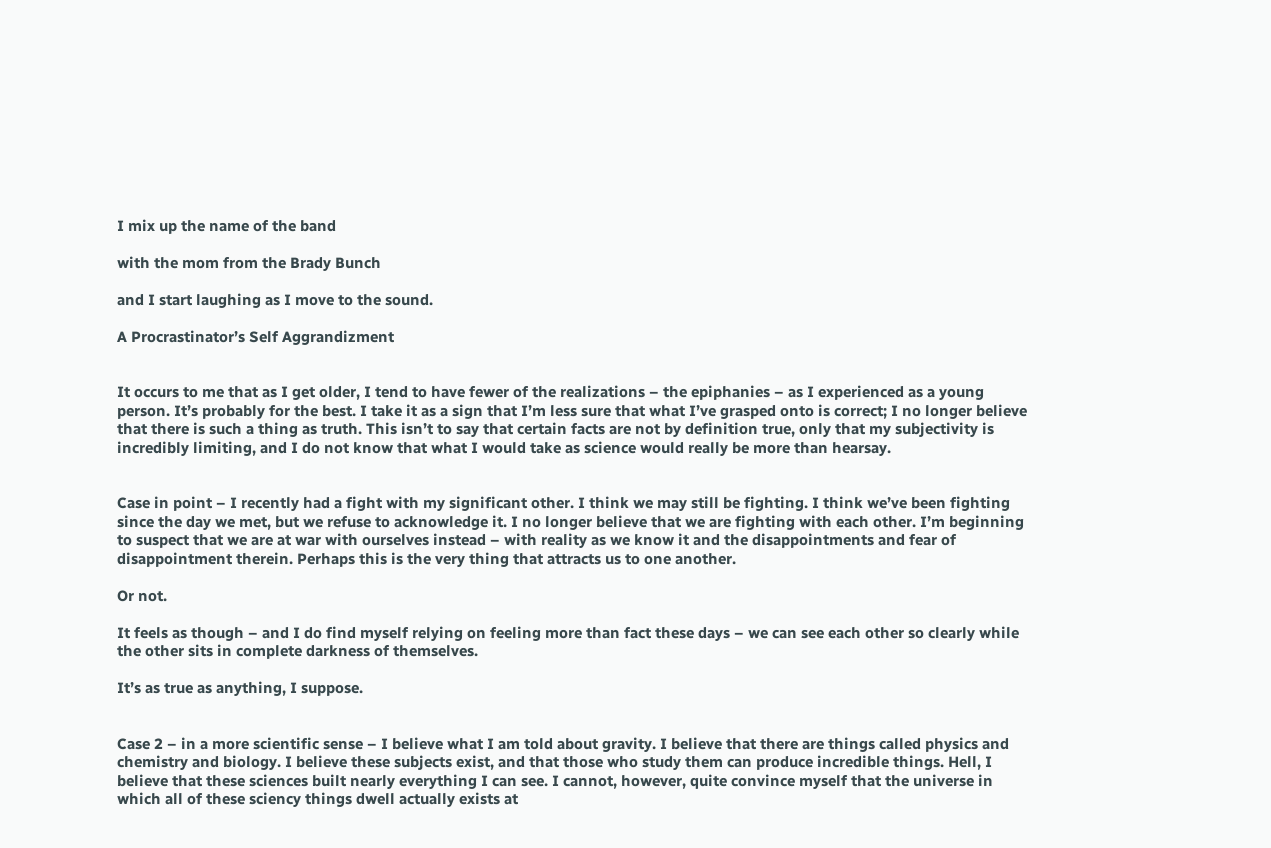I mix up the name of the band

with the mom from the Brady Bunch

and I start laughing as I move to the sound.

A Procrastinator’s Self Aggrandizment


It occurs to me that as I get older, I tend to have fewer of the realizations – the epiphanies – as I experienced as a young person. It’s probably for the best. I take it as a sign that I’m less sure that what I’ve grasped onto is correct; I no longer believe that there is such a thing as truth. This isn’t to say that certain facts are not by definition true, only that my subjectivity is incredibly limiting, and I do not know that what I would take as science would really be more than hearsay.


Case in point – I recently had a fight with my significant other. I think we may still be fighting. I think we’ve been fighting since the day we met, but we refuse to acknowledge it. I no longer believe that we are fighting with each other. I’m beginning to suspect that we are at war with ourselves instead – with reality as we know it and the disappointments and fear of disappointment therein. Perhaps this is the very thing that attracts us to one another.

Or not.

It feels as though – and I do find myself relying on feeling more than fact these days – we can see each other so clearly while the other sits in complete darkness of themselves.

It’s as true as anything, I suppose.


Case 2 – in a more scientific sense – I believe what I am told about gravity. I believe that there are things called physics and chemistry and biology. I believe these subjects exist, and that those who study them can produce incredible things. Hell, I believe that these sciences built nearly everything I can see. I cannot, however, quite convince myself that the universe in which all of these sciency things dwell actually exists at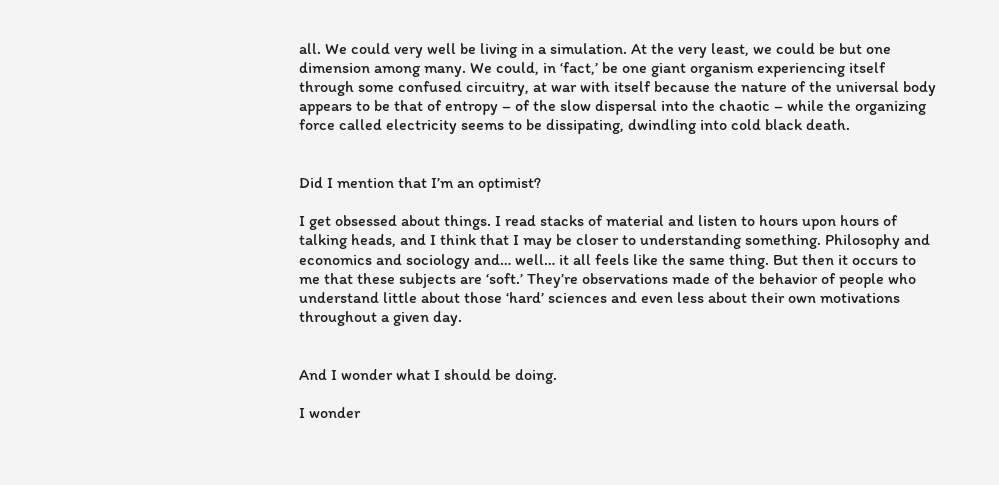all. We could very well be living in a simulation. At the very least, we could be but one dimension among many. We could, in ‘fact,’ be one giant organism experiencing itself through some confused circuitry, at war with itself because the nature of the universal body appears to be that of entropy – of the slow dispersal into the chaotic – while the organizing force called electricity seems to be dissipating, dwindling into cold black death.


Did I mention that I’m an optimist?

I get obsessed about things. I read stacks of material and listen to hours upon hours of talking heads, and I think that I may be closer to understanding something. Philosophy and economics and sociology and… well… it all feels like the same thing. But then it occurs to me that these subjects are ‘soft.’ They’re observations made of the behavior of people who understand little about those ‘hard’ sciences and even less about their own motivations throughout a given day.


And I wonder what I should be doing.

I wonder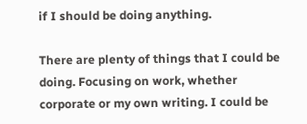if I should be doing anything.

There are plenty of things that I could be doing. Focusing on work, whether corporate or my own writing. I could be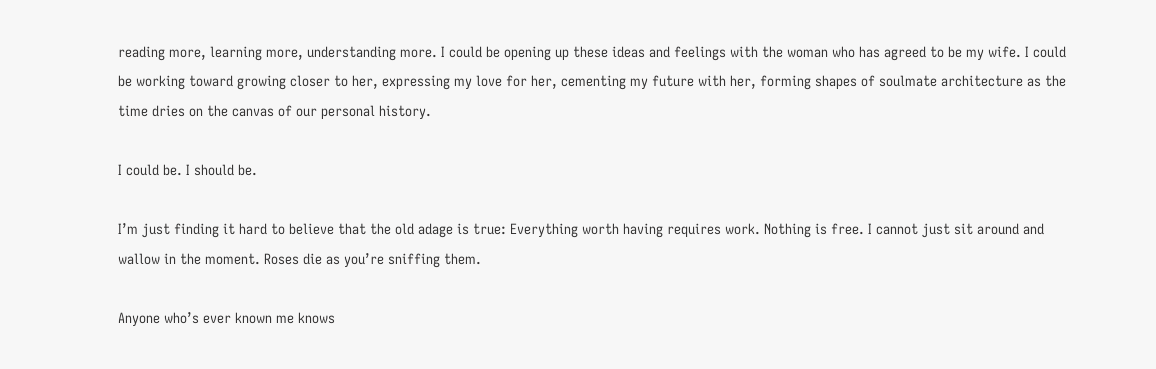reading more, learning more, understanding more. I could be opening up these ideas and feelings with the woman who has agreed to be my wife. I could be working toward growing closer to her, expressing my love for her, cementing my future with her, forming shapes of soulmate architecture as the time dries on the canvas of our personal history.

I could be. I should be.

I’m just finding it hard to believe that the old adage is true: Everything worth having requires work. Nothing is free. I cannot just sit around and wallow in the moment. Roses die as you’re sniffing them.

Anyone who’s ever known me knows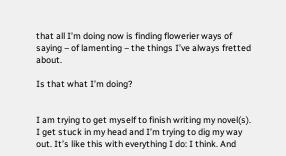that all I’m doing now is finding flowerier ways of saying – of lamenting – the things I’ve always fretted about.

Is that what I’m doing?


I am trying to get myself to finish writing my novel(s). I get stuck in my head and I’m trying to dig my way out. It’s like this with everything I do: I think. And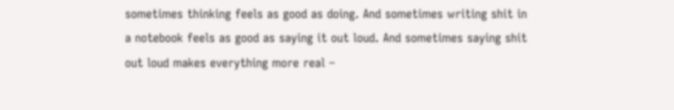sometimes thinking feels as good as doing. And sometimes writing shit in a notebook feels as good as saying it out loud. And sometimes saying shit out loud makes everything more real –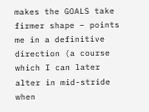makes the GOALS take firmer shape – points me in a definitive direction (a course which I can later alter in mid-stride when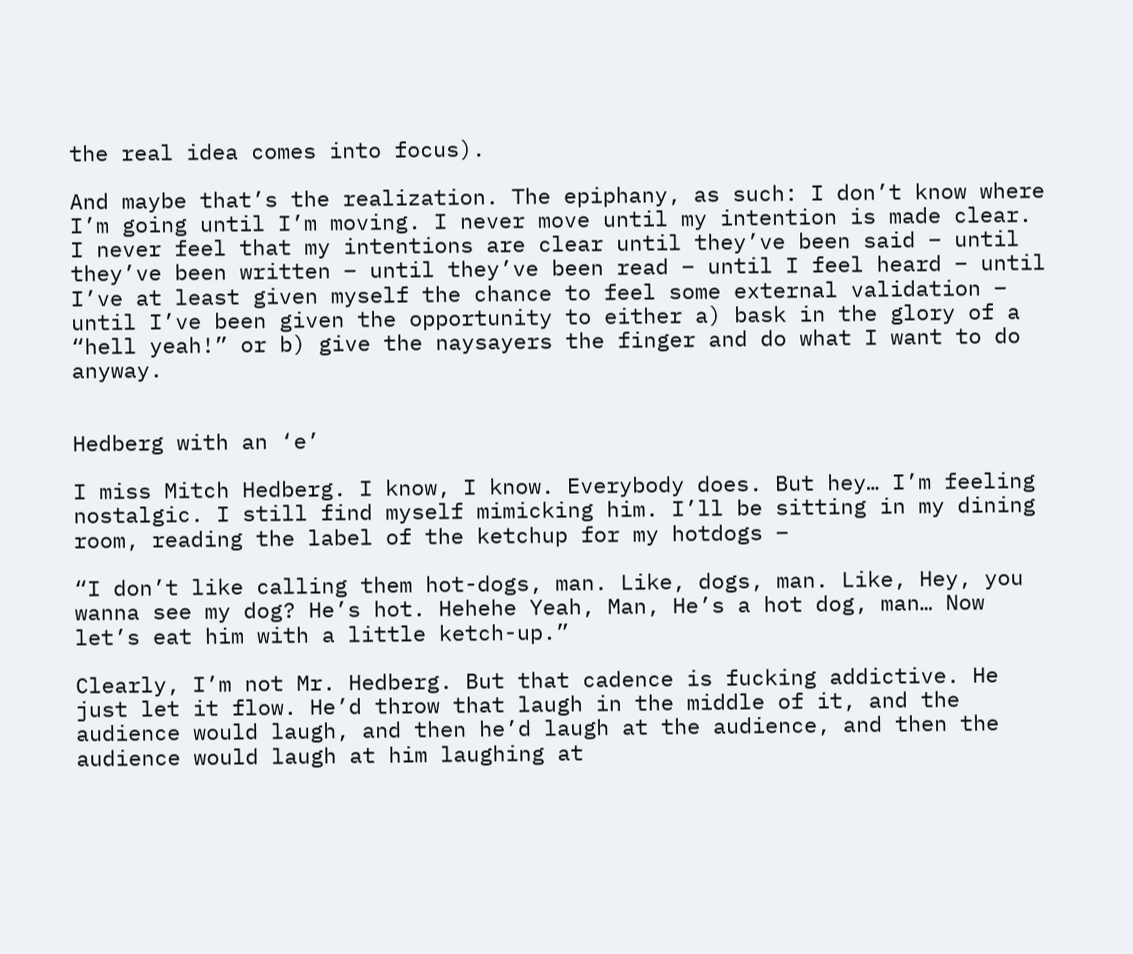the real idea comes into focus).

And maybe that’s the realization. The epiphany, as such: I don’t know where I’m going until I’m moving. I never move until my intention is made clear. I never feel that my intentions are clear until they’ve been said – until they’ve been written – until they’ve been read – until I feel heard – until I’ve at least given myself the chance to feel some external validation – until I’ve been given the opportunity to either a) bask in the glory of a “hell yeah!” or b) give the naysayers the finger and do what I want to do anyway.


Hedberg with an ‘e’

I miss Mitch Hedberg. I know, I know. Everybody does. But hey… I’m feeling nostalgic. I still find myself mimicking him. I’ll be sitting in my dining room, reading the label of the ketchup for my hotdogs –

“I don’t like calling them hot-dogs, man. Like, dogs, man. Like, Hey, you wanna see my dog? He’s hot. Hehehe Yeah, Man, He’s a hot dog, man… Now let’s eat him with a little ketch-up.”

Clearly, I’m not Mr. Hedberg. But that cadence is fucking addictive. He just let it flow. He’d throw that laugh in the middle of it, and the audience would laugh, and then he’d laugh at the audience, and then the audience would laugh at him laughing at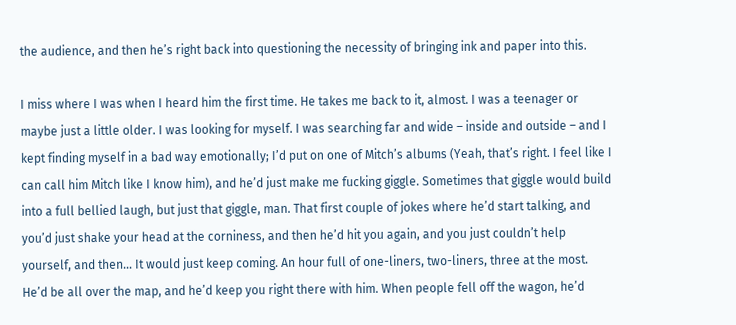the audience, and then he’s right back into questioning the necessity of bringing ink and paper into this.

I miss where I was when I heard him the first time. He takes me back to it, almost. I was a teenager or maybe just a little older. I was looking for myself. I was searching far and wide – inside and outside – and I kept finding myself in a bad way emotionally; I’d put on one of Mitch’s albums (Yeah, that’s right. I feel like I can call him Mitch like I know him), and he’d just make me fucking giggle. Sometimes that giggle would build into a full bellied laugh, but just that giggle, man. That first couple of jokes where he’d start talking, and you’d just shake your head at the corniness, and then he’d hit you again, and you just couldn’t help yourself, and then… It would just keep coming. An hour full of one-liners, two-liners, three at the most. He’d be all over the map, and he’d keep you right there with him. When people fell off the wagon, he’d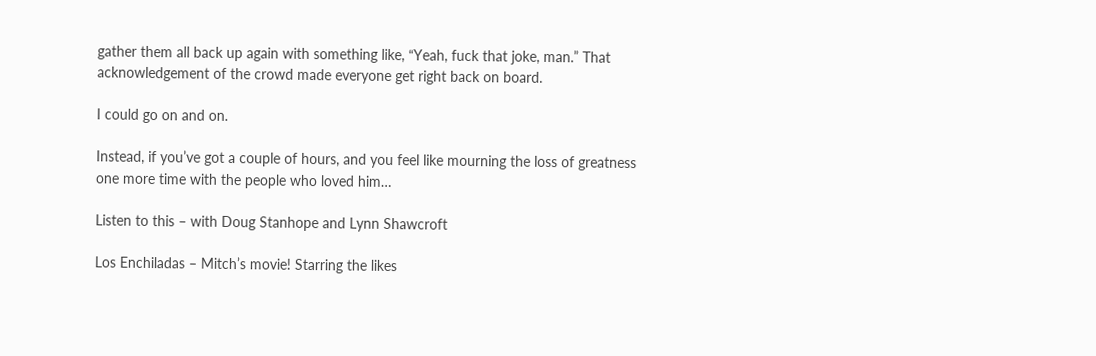gather them all back up again with something like, “Yeah, fuck that joke, man.” That acknowledgement of the crowd made everyone get right back on board.

I could go on and on.

Instead, if you’ve got a couple of hours, and you feel like mourning the loss of greatness one more time with the people who loved him…

Listen to this – with Doug Stanhope and Lynn Shawcroft

Los Enchiladas – Mitch’s movie! Starring the likes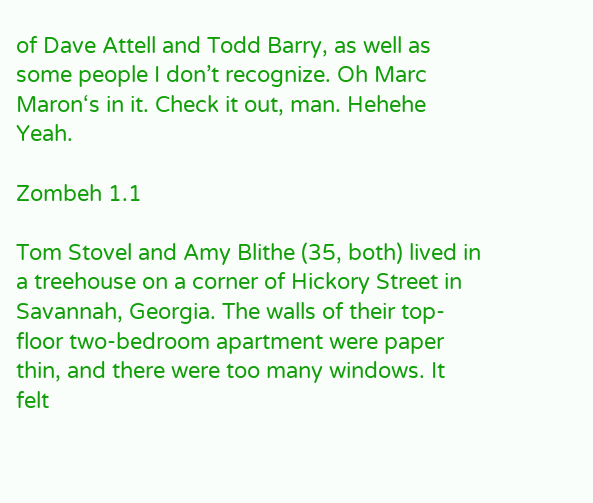of Dave Attell and Todd Barry, as well as some people I don’t recognize. Oh Marc Maron‘s in it. Check it out, man. Hehehe Yeah.

Zombeh 1.1

Tom Stovel and Amy Blithe (35, both) lived in a treehouse on a corner of Hickory Street in Savannah, Georgia. The walls of their top-floor two-bedroom apartment were paper thin, and there were too many windows. It felt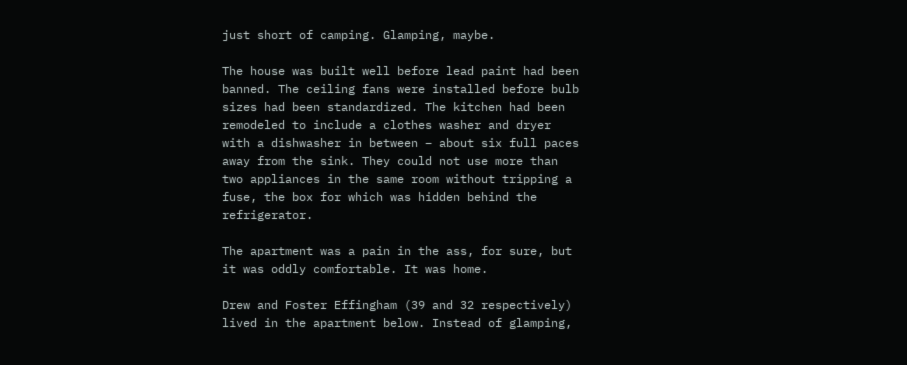just short of camping. Glamping, maybe.

The house was built well before lead paint had been banned. The ceiling fans were installed before bulb sizes had been standardized. The kitchen had been remodeled to include a clothes washer and dryer with a dishwasher in between – about six full paces away from the sink. They could not use more than two appliances in the same room without tripping a fuse, the box for which was hidden behind the refrigerator.

The apartment was a pain in the ass, for sure, but it was oddly comfortable. It was home.

Drew and Foster Effingham (39 and 32 respectively) lived in the apartment below. Instead of glamping,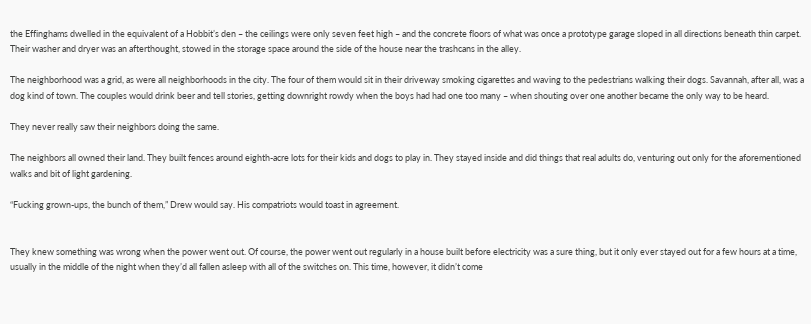the Effinghams dwelled in the equivalent of a Hobbit’s den – the ceilings were only seven feet high – and the concrete floors of what was once a prototype garage sloped in all directions beneath thin carpet. Their washer and dryer was an afterthought, stowed in the storage space around the side of the house near the trashcans in the alley.

The neighborhood was a grid, as were all neighborhoods in the city. The four of them would sit in their driveway smoking cigarettes and waving to the pedestrians walking their dogs. Savannah, after all, was a dog kind of town. The couples would drink beer and tell stories, getting downright rowdy when the boys had had one too many – when shouting over one another became the only way to be heard.

They never really saw their neighbors doing the same.

The neighbors all owned their land. They built fences around eighth-acre lots for their kids and dogs to play in. They stayed inside and did things that real adults do, venturing out only for the aforementioned walks and bit of light gardening.

“Fucking grown-ups, the bunch of them,” Drew would say. His compatriots would toast in agreement.


They knew something was wrong when the power went out. Of course, the power went out regularly in a house built before electricity was a sure thing, but it only ever stayed out for a few hours at a time, usually in the middle of the night when they’d all fallen asleep with all of the switches on. This time, however, it didn’t come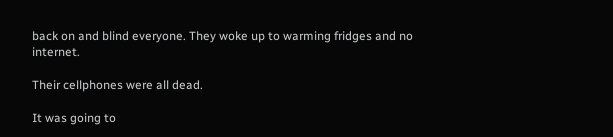back on and blind everyone. They woke up to warming fridges and no internet.

Their cellphones were all dead.

It was going to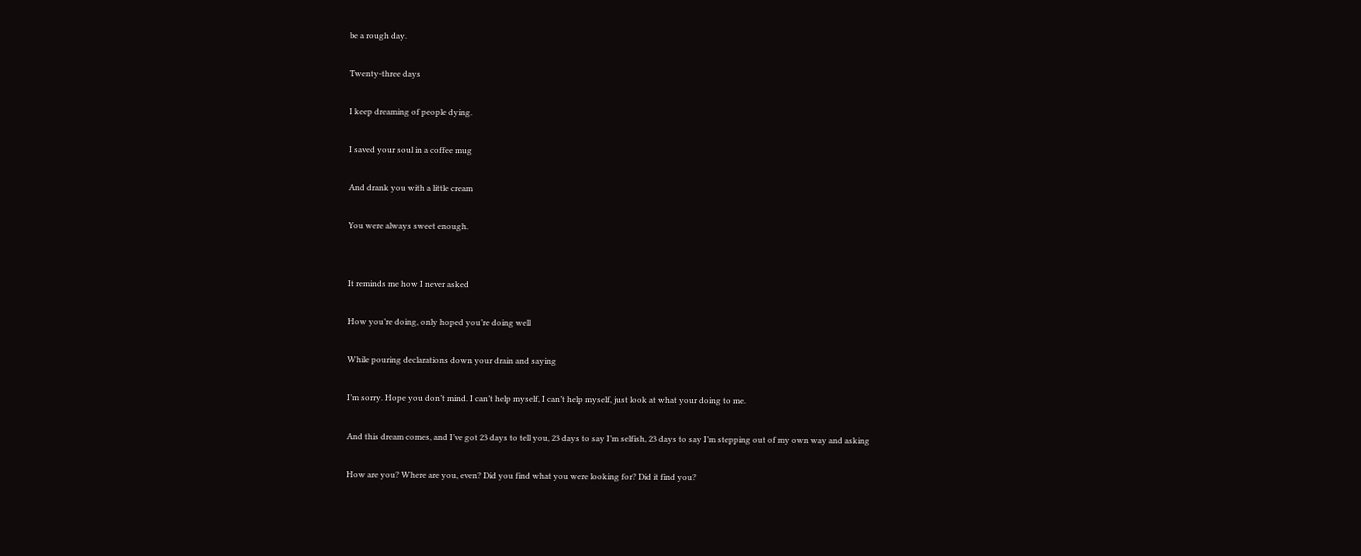be a rough day.

Twenty-three days

I keep dreaming of people dying.

I saved your soul in a coffee mug

And drank you with a little cream

You were always sweet enough.


It reminds me how I never asked

How you’re doing, only hoped you’re doing well

While pouring declarations down your drain and saying

I’m sorry. Hope you don’t mind. I can’t help myself, I can’t help myself, just look at what your doing to me.

And this dream comes, and I’ve got 23 days to tell you, 23 days to say I’m selfish, 23 days to say I’m stepping out of my own way and asking

How are you? Where are you, even? Did you find what you were looking for? Did it find you?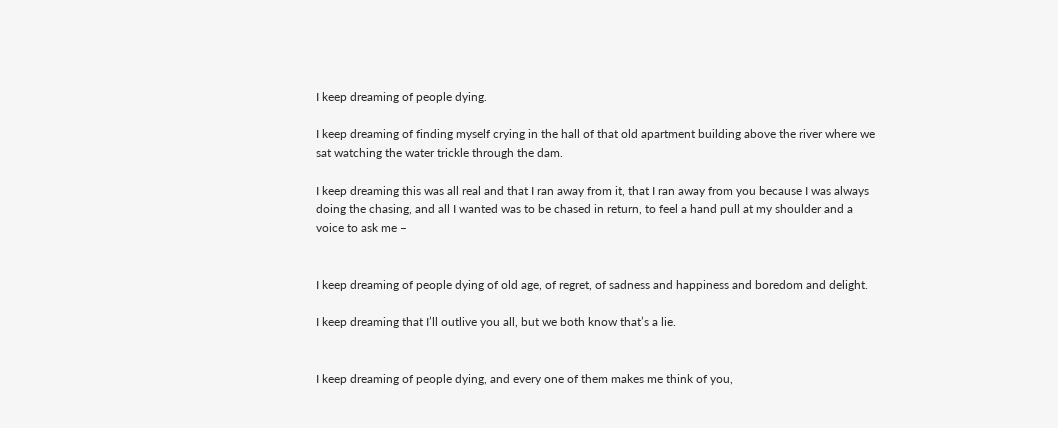I keep dreaming of people dying.

I keep dreaming of finding myself crying in the hall of that old apartment building above the river where we sat watching the water trickle through the dam.

I keep dreaming this was all real and that I ran away from it, that I ran away from you because I was always doing the chasing, and all I wanted was to be chased in return, to feel a hand pull at my shoulder and a voice to ask me –


I keep dreaming of people dying of old age, of regret, of sadness and happiness and boredom and delight.

I keep dreaming that I’ll outlive you all, but we both know that’s a lie.


I keep dreaming of people dying, and every one of them makes me think of you,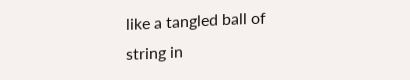like a tangled ball of string in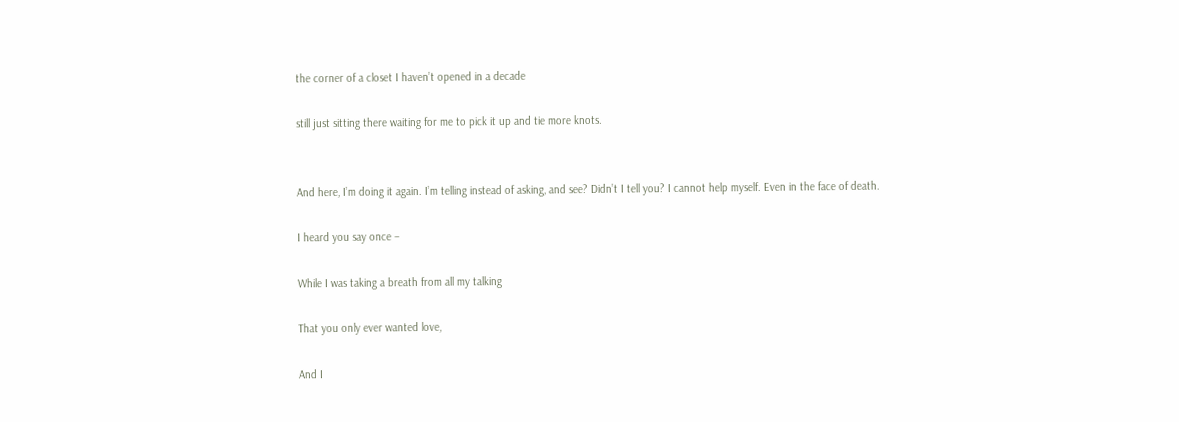the corner of a closet I haven’t opened in a decade

still just sitting there waiting for me to pick it up and tie more knots.


And here, I’m doing it again. I’m telling instead of asking, and see? Didn’t I tell you? I cannot help myself. Even in the face of death.

I heard you say once –

While I was taking a breath from all my talking

That you only ever wanted love,

And I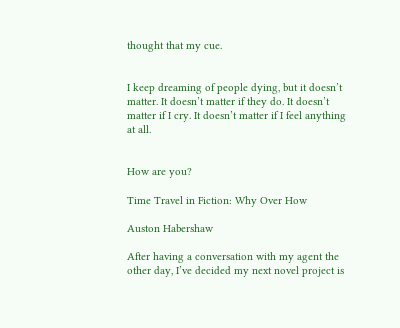thought that my cue.


I keep dreaming of people dying, but it doesn’t matter. It doesn’t matter if they do. It doesn’t matter if I cry. It doesn’t matter if I feel anything at all.


How are you?

Time Travel in Fiction: Why Over How

Auston Habershaw

After having a conversation with my agent the other day, I’ve decided my next novel project is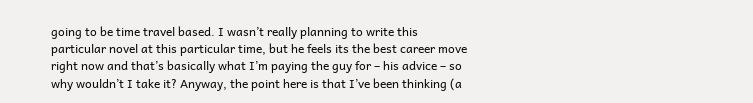going to be time travel based. I wasn’t really planning to write this particular novel at this particular time, but he feels its the best career move right now and that’s basically what I’m paying the guy for – his advice – so why wouldn’t I take it? Anyway, the point here is that I’ve been thinking (a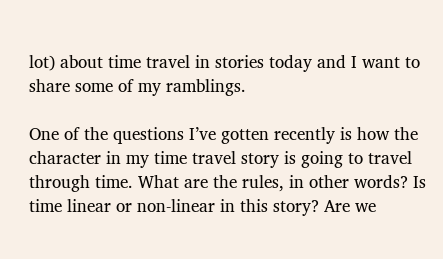lot) about time travel in stories today and I want to share some of my ramblings.

One of the questions I’ve gotten recently is how the character in my time travel story is going to travel through time. What are the rules, in other words? Is time linear or non-linear in this story? Are we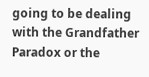going to be dealing with the Grandfather Paradox or the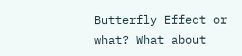Butterfly Effect or what? What about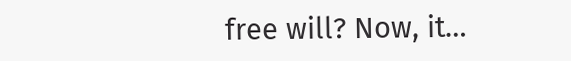free will? Now, it…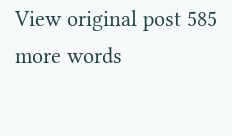View original post 585 more words